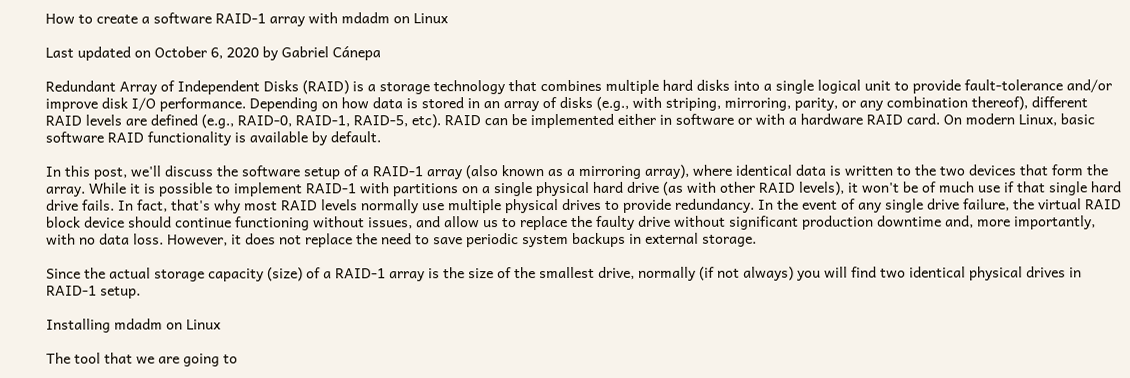How to create a software RAID-1 array with mdadm on Linux

Last updated on October 6, 2020 by Gabriel Cánepa

Redundant Array of Independent Disks (RAID) is a storage technology that combines multiple hard disks into a single logical unit to provide fault-tolerance and/or improve disk I/O performance. Depending on how data is stored in an array of disks (e.g., with striping, mirroring, parity, or any combination thereof), different RAID levels are defined (e.g., RAID-0, RAID-1, RAID-5, etc). RAID can be implemented either in software or with a hardware RAID card. On modern Linux, basic software RAID functionality is available by default.

In this post, we'll discuss the software setup of a RAID-1 array (also known as a mirroring array), where identical data is written to the two devices that form the array. While it is possible to implement RAID-1 with partitions on a single physical hard drive (as with other RAID levels), it won't be of much use if that single hard drive fails. In fact, that's why most RAID levels normally use multiple physical drives to provide redundancy. In the event of any single drive failure, the virtual RAID block device should continue functioning without issues, and allow us to replace the faulty drive without significant production downtime and, more importantly, with no data loss. However, it does not replace the need to save periodic system backups in external storage.

Since the actual storage capacity (size) of a RAID-1 array is the size of the smallest drive, normally (if not always) you will find two identical physical drives in RAID-1 setup.

Installing mdadm on Linux

The tool that we are going to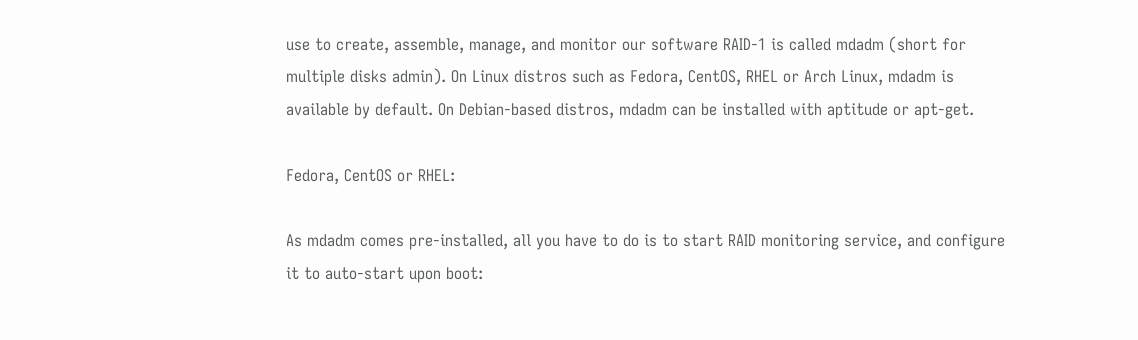use to create, assemble, manage, and monitor our software RAID-1 is called mdadm (short for multiple disks admin). On Linux distros such as Fedora, CentOS, RHEL or Arch Linux, mdadm is available by default. On Debian-based distros, mdadm can be installed with aptitude or apt-get.

Fedora, CentOS or RHEL:

As mdadm comes pre-installed, all you have to do is to start RAID monitoring service, and configure it to auto-start upon boot: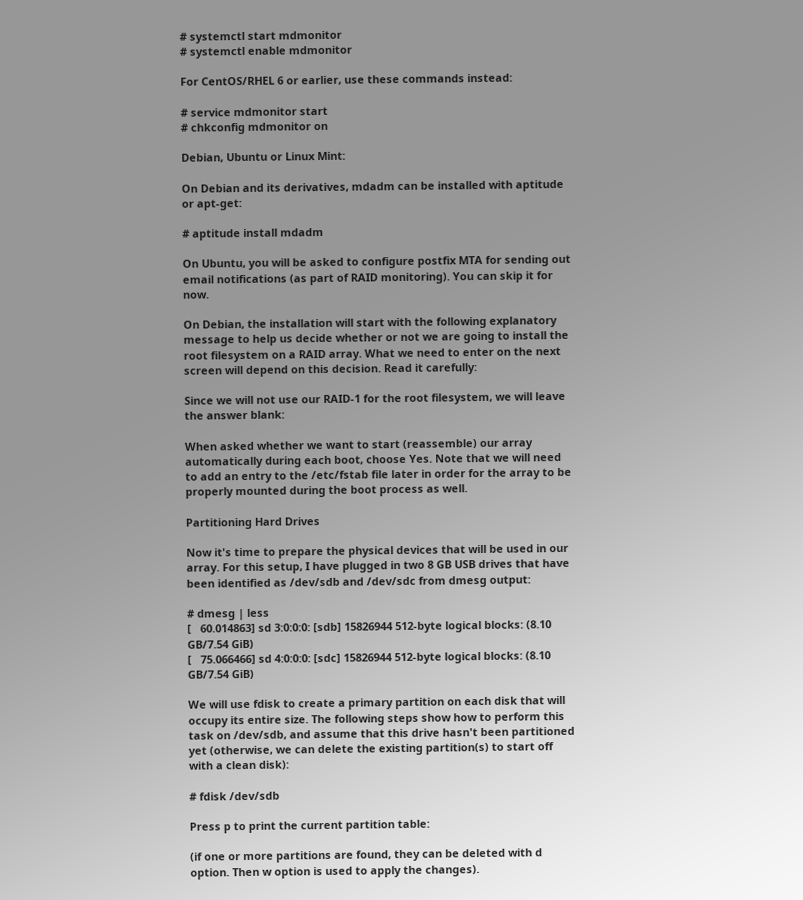# systemctl start mdmonitor
# systemctl enable mdmonitor

For CentOS/RHEL 6 or earlier, use these commands instead:

# service mdmonitor start
# chkconfig mdmonitor on

Debian, Ubuntu or Linux Mint:

On Debian and its derivatives, mdadm can be installed with aptitude or apt-get:

# aptitude install mdadm

On Ubuntu, you will be asked to configure postfix MTA for sending out email notifications (as part of RAID monitoring). You can skip it for now.

On Debian, the installation will start with the following explanatory message to help us decide whether or not we are going to install the root filesystem on a RAID array. What we need to enter on the next screen will depend on this decision. Read it carefully:

Since we will not use our RAID-1 for the root filesystem, we will leave the answer blank:

When asked whether we want to start (reassemble) our array automatically during each boot, choose Yes. Note that we will need to add an entry to the /etc/fstab file later in order for the array to be properly mounted during the boot process as well.

Partitioning Hard Drives

Now it's time to prepare the physical devices that will be used in our array. For this setup, I have plugged in two 8 GB USB drives that have been identified as /dev/sdb and /dev/sdc from dmesg output:

# dmesg | less
[   60.014863] sd 3:0:0:0: [sdb] 15826944 512-byte logical blocks: (8.10 GB/7.54 GiB)
[   75.066466] sd 4:0:0:0: [sdc] 15826944 512-byte logical blocks: (8.10 GB/7.54 GiB)

We will use fdisk to create a primary partition on each disk that will occupy its entire size. The following steps show how to perform this task on /dev/sdb, and assume that this drive hasn't been partitioned yet (otherwise, we can delete the existing partition(s) to start off with a clean disk):

# fdisk /dev/sdb

Press p to print the current partition table:

(if one or more partitions are found, they can be deleted with d option. Then w option is used to apply the changes).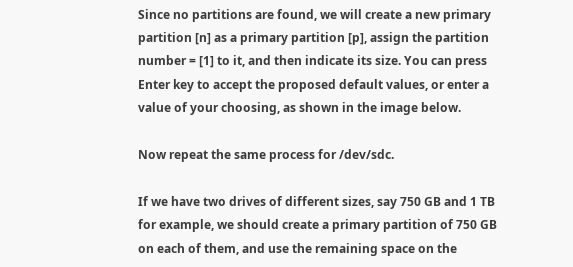Since no partitions are found, we will create a new primary partition [n] as a primary partition [p], assign the partition number = [1] to it, and then indicate its size. You can press Enter key to accept the proposed default values, or enter a value of your choosing, as shown in the image below.

Now repeat the same process for /dev/sdc.

If we have two drives of different sizes, say 750 GB and 1 TB for example, we should create a primary partition of 750 GB on each of them, and use the remaining space on the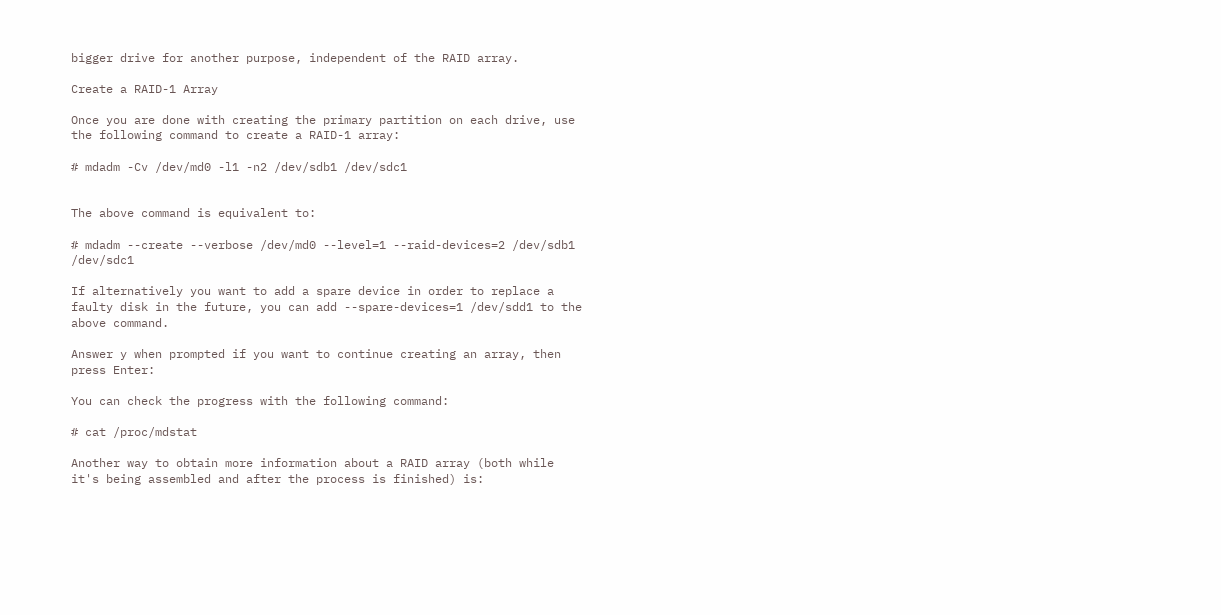bigger drive for another purpose, independent of the RAID array.

Create a RAID-1 Array

Once you are done with creating the primary partition on each drive, use the following command to create a RAID-1 array:

# mdadm -Cv /dev/md0 -l1 -n2 /dev/sdb1 /dev/sdc1


The above command is equivalent to:

# mdadm --create --verbose /dev/md0 --level=1 --raid-devices=2 /dev/sdb1 /dev/sdc1

If alternatively you want to add a spare device in order to replace a faulty disk in the future, you can add --spare-devices=1 /dev/sdd1 to the above command.

Answer y when prompted if you want to continue creating an array, then press Enter:

You can check the progress with the following command:

# cat /proc/mdstat

Another way to obtain more information about a RAID array (both while it's being assembled and after the process is finished) is: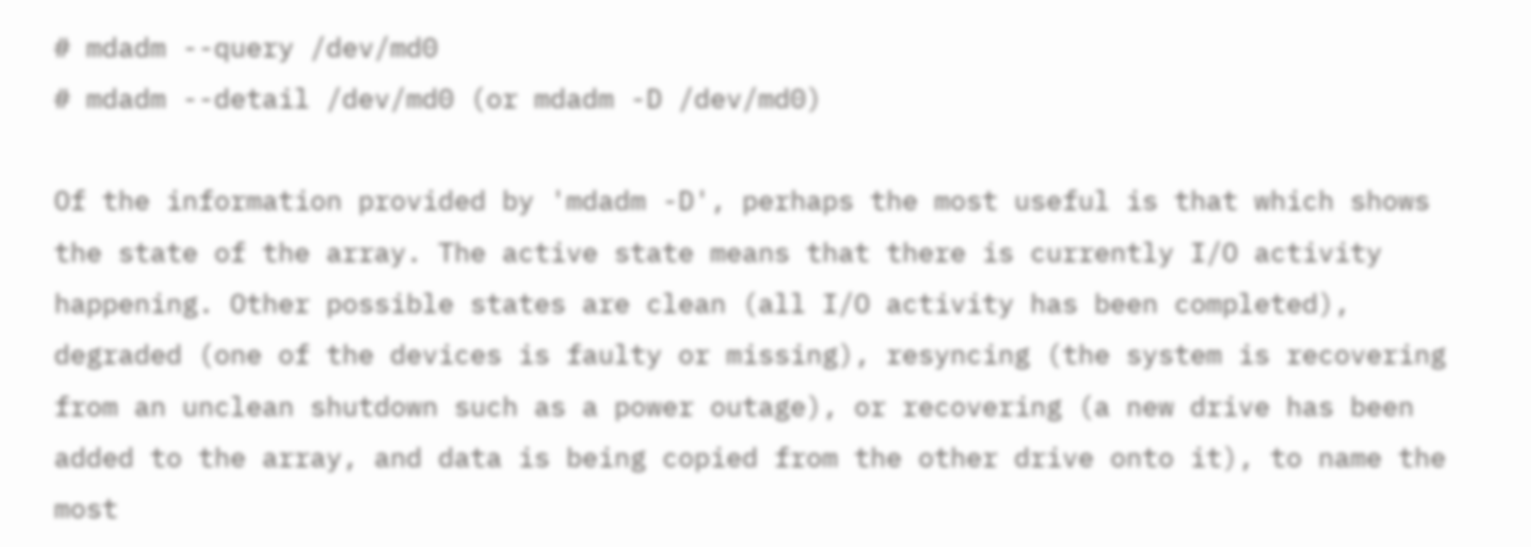# mdadm --query /dev/md0
# mdadm --detail /dev/md0 (or mdadm -D /dev/md0)

Of the information provided by 'mdadm -D', perhaps the most useful is that which shows the state of the array. The active state means that there is currently I/O activity happening. Other possible states are clean (all I/O activity has been completed), degraded (one of the devices is faulty or missing), resyncing (the system is recovering from an unclean shutdown such as a power outage), or recovering (a new drive has been added to the array, and data is being copied from the other drive onto it), to name the most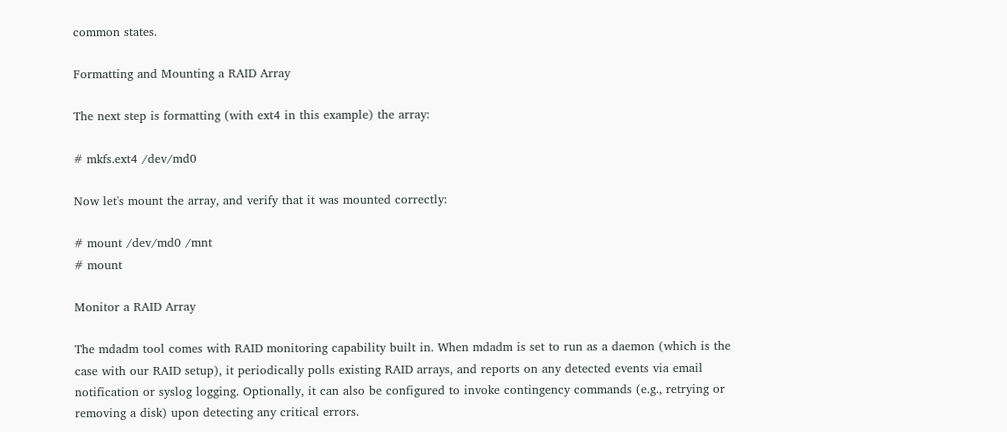common states.

Formatting and Mounting a RAID Array

The next step is formatting (with ext4 in this example) the array:

# mkfs.ext4 /dev/md0

Now let's mount the array, and verify that it was mounted correctly:

# mount /dev/md0 /mnt
# mount

Monitor a RAID Array

The mdadm tool comes with RAID monitoring capability built in. When mdadm is set to run as a daemon (which is the case with our RAID setup), it periodically polls existing RAID arrays, and reports on any detected events via email notification or syslog logging. Optionally, it can also be configured to invoke contingency commands (e.g., retrying or removing a disk) upon detecting any critical errors.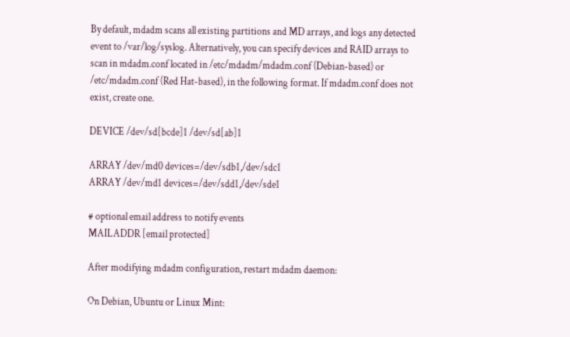By default, mdadm scans all existing partitions and MD arrays, and logs any detected event to /var/log/syslog. Alternatively, you can specify devices and RAID arrays to scan in mdadm.conf located in /etc/mdadm/mdadm.conf (Debian-based) or /etc/mdadm.conf (Red Hat-based), in the following format. If mdadm.conf does not exist, create one.

DEVICE /dev/sd[bcde]1 /dev/sd[ab]1

ARRAY /dev/md0 devices=/dev/sdb1,/dev/sdc1
ARRAY /dev/md1 devices=/dev/sdd1,/dev/sde1

# optional email address to notify events
MAILADDR [email protected]

After modifying mdadm configuration, restart mdadm daemon:

On Debian, Ubuntu or Linux Mint: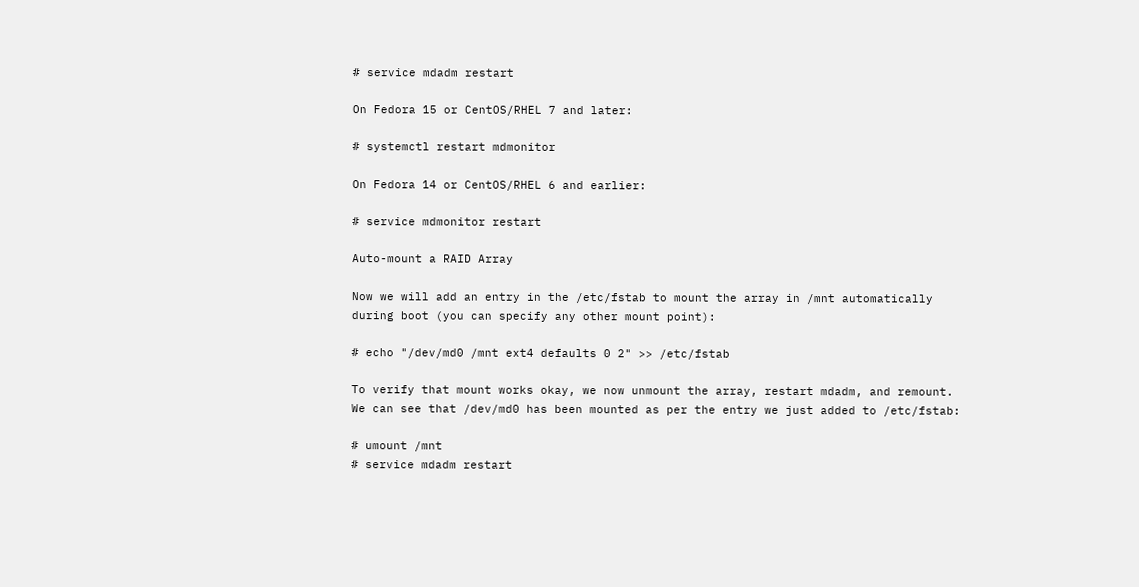# service mdadm restart

On Fedora 15 or CentOS/RHEL 7 and later:

# systemctl restart mdmonitor

On Fedora 14 or CentOS/RHEL 6 and earlier:

# service mdmonitor restart

Auto-mount a RAID Array

Now we will add an entry in the /etc/fstab to mount the array in /mnt automatically during boot (you can specify any other mount point):

# echo "/dev/md0 /mnt ext4 defaults 0 2" >> /etc/fstab

To verify that mount works okay, we now unmount the array, restart mdadm, and remount. We can see that /dev/md0 has been mounted as per the entry we just added to /etc/fstab:

# umount /mnt
# service mdadm restart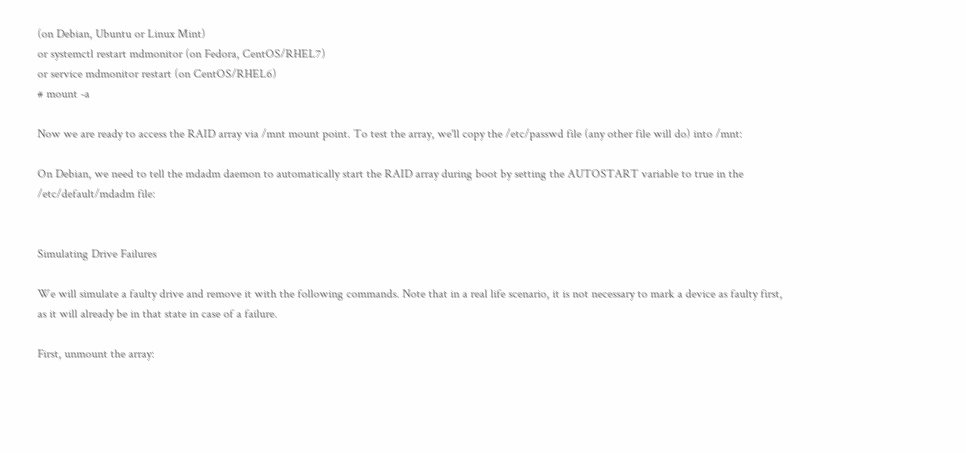(on Debian, Ubuntu or Linux Mint)
or systemctl restart mdmonitor (on Fedora, CentOS/RHEL7)
or service mdmonitor restart (on CentOS/RHEL6)
# mount -a

Now we are ready to access the RAID array via /mnt mount point. To test the array, we'll copy the /etc/passwd file (any other file will do) into /mnt:

On Debian, we need to tell the mdadm daemon to automatically start the RAID array during boot by setting the AUTOSTART variable to true in the /etc/default/mdadm file:


Simulating Drive Failures

We will simulate a faulty drive and remove it with the following commands. Note that in a real life scenario, it is not necessary to mark a device as faulty first, as it will already be in that state in case of a failure.

First, unmount the array: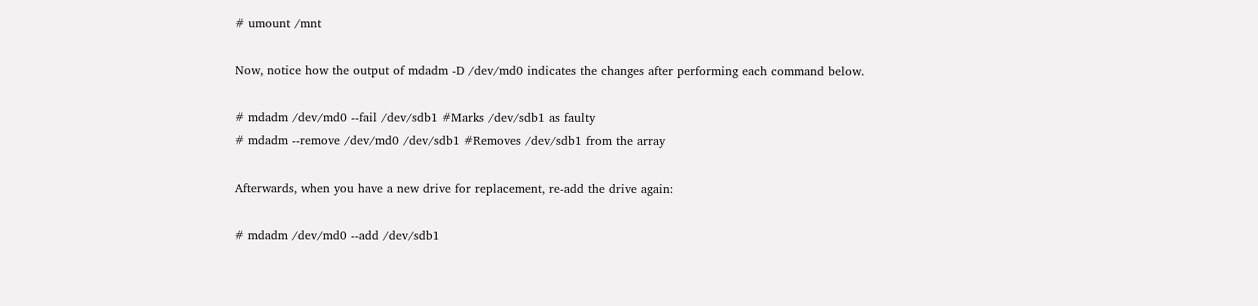# umount /mnt

Now, notice how the output of mdadm -D /dev/md0 indicates the changes after performing each command below.

# mdadm /dev/md0 --fail /dev/sdb1 #Marks /dev/sdb1 as faulty
# mdadm --remove /dev/md0 /dev/sdb1 #Removes /dev/sdb1 from the array

Afterwards, when you have a new drive for replacement, re-add the drive again:

# mdadm /dev/md0 --add /dev/sdb1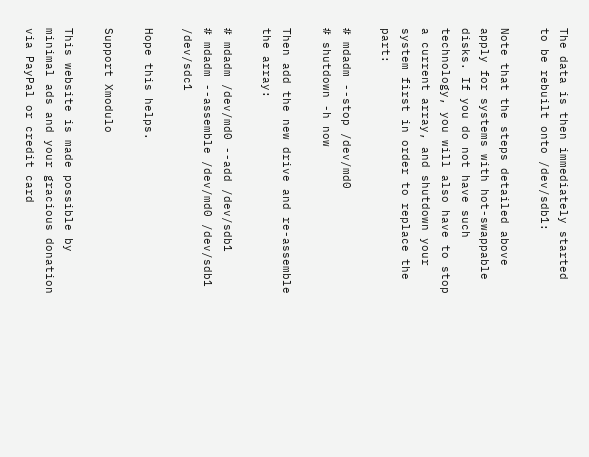The data is then immediately started to be rebuilt onto /dev/sdb1:

Note that the steps detailed above apply for systems with hot-swappable disks. If you do not have such technology, you will also have to stop a current array, and shutdown your system first in order to replace the part:

# mdadm --stop /dev/md0
# shutdown -h now

Then add the new drive and re-assemble the array:

# mdadm /dev/md0 --add /dev/sdb1
# mdadm --assemble /dev/md0 /dev/sdb1 /dev/sdc1

Hope this helps.

Support Xmodulo

This website is made possible by minimal ads and your gracious donation via PayPal or credit card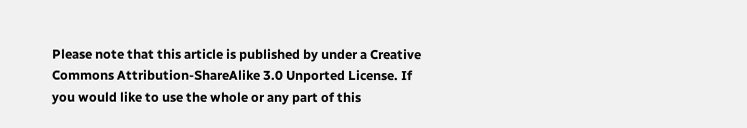Please note that this article is published by under a Creative Commons Attribution-ShareAlike 3.0 Unported License. If you would like to use the whole or any part of this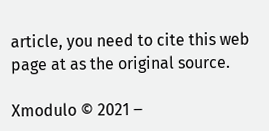article, you need to cite this web page at as the original source.

Xmodulo © 2021 ‒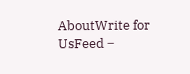AboutWrite for UsFeed ‒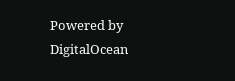Powered by DigitalOcean